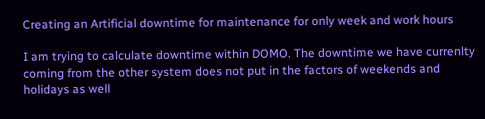Creating an Artificial downtime for maintenance for only week and work hours

I am trying to calculate downtime within DOMO. The downtime we have currenlty coming from the other system does not put in the factors of weekends and holidays as well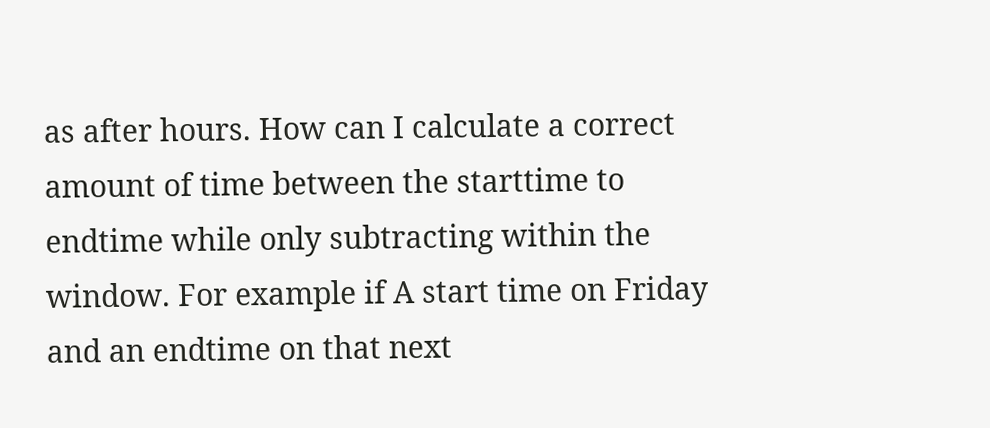as after hours. How can I calculate a correct amount of time between the starttime to endtime while only subtracting within the window. For example if A start time on Friday and an endtime on that next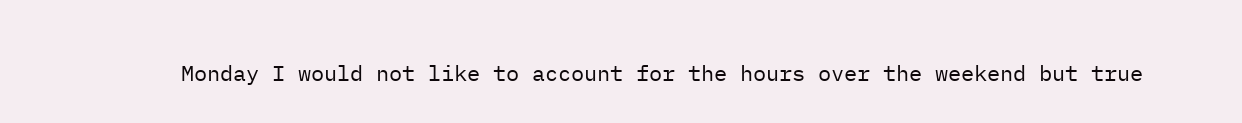Monday I would not like to account for the hours over the weekend but true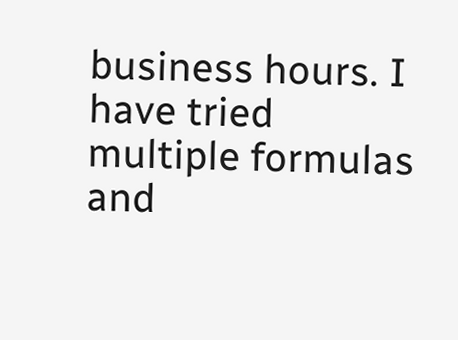business hours. I have tried multiple formulas and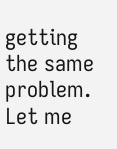getting the same problem. Let me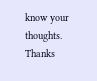know your thoughts. Thanks